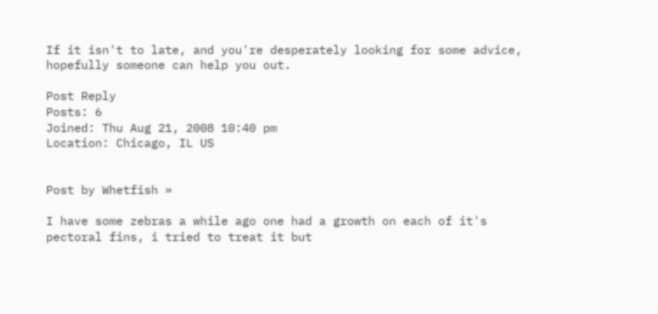If it isn't to late, and you're desperately looking for some advice, hopefully someone can help you out.

Post Reply
Posts: 6
Joined: Thu Aug 21, 2008 10:40 pm
Location: Chicago, IL US


Post by Whetfish »

I have some zebras a while ago one had a growth on each of it's pectoral fins, i tried to treat it but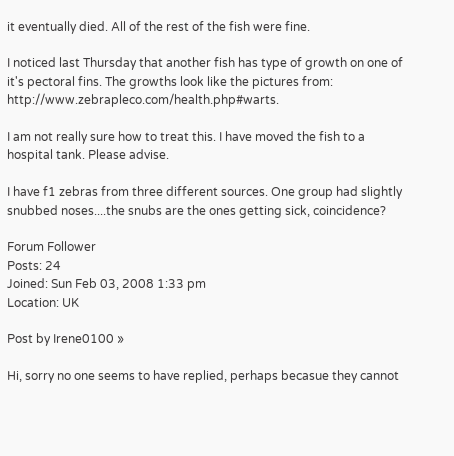it eventually died. All of the rest of the fish were fine.

I noticed last Thursday that another fish has type of growth on one of it's pectoral fins. The growths look like the pictures from: http://www.zebrapleco.com/health.php#warts.

I am not really sure how to treat this. I have moved the fish to a hospital tank. Please advise.

I have f1 zebras from three different sources. One group had slightly snubbed noses....the snubs are the ones getting sick, coincidence?

Forum Follower
Posts: 24
Joined: Sun Feb 03, 2008 1:33 pm
Location: UK

Post by Irene0100 »

Hi, sorry no one seems to have replied, perhaps becasue they cannot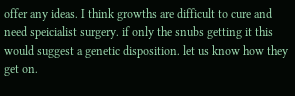offer any ideas. I think growths are difficult to cure and need speicialist surgery. if only the snubs getting it this would suggest a genetic disposition. let us know how they get on.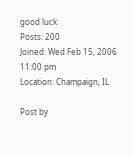good luck
Posts: 200
Joined: Wed Feb 15, 2006 11:00 pm
Location: Champaign, IL

Post by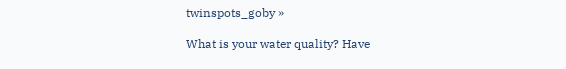twinspots_goby »

What is your water quality? Have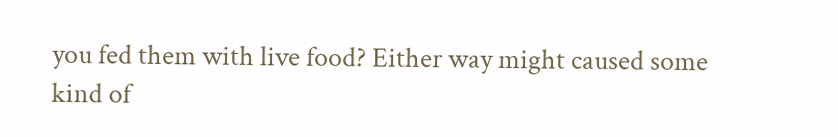you fed them with live food? Either way might caused some kind of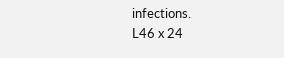infections.
L46 x 24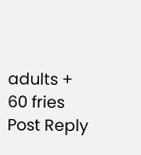adults + 60 fries
Post Reply